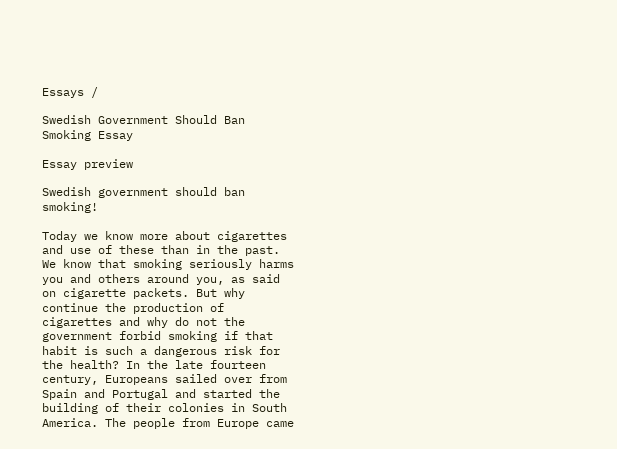Essays /

Swedish Government Should Ban Smoking Essay

Essay preview

Swedish government should ban smoking!

Today we know more about cigarettes and use of these than in the past. We know that smoking seriously harms you and others around you, as said on cigarette packets. But why continue the production of cigarettes and why do not the government forbid smoking if that habit is such a dangerous risk for the health? In the late fourteen century, Europeans sailed over from Spain and Portugal and started the building of their colonies in South America. The people from Europe came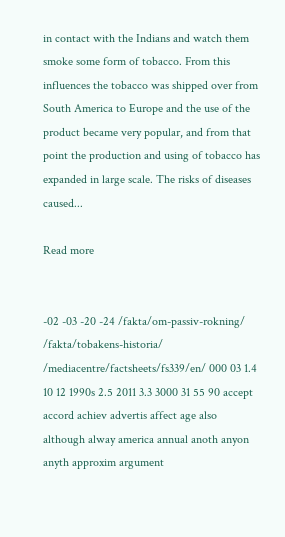in contact with the Indians and watch them smoke some form of tobacco. From this influences the tobacco was shipped over from South America to Europe and the use of the product became very popular, and from that point the production and using of tobacco has expanded in large scale. The risks of diseases caused...

Read more


-02 -03 -20 -24 /fakta/om-passiv-rokning/ /fakta/tobakens-historia/ /mediacentre/factsheets/fs339/en/ 000 03 1.4 10 12 1990s 2.5 2011 3.3 3000 31 55 90 accept accord achiev advertis affect age also although alway america annual anoth anyon anyth approxim argument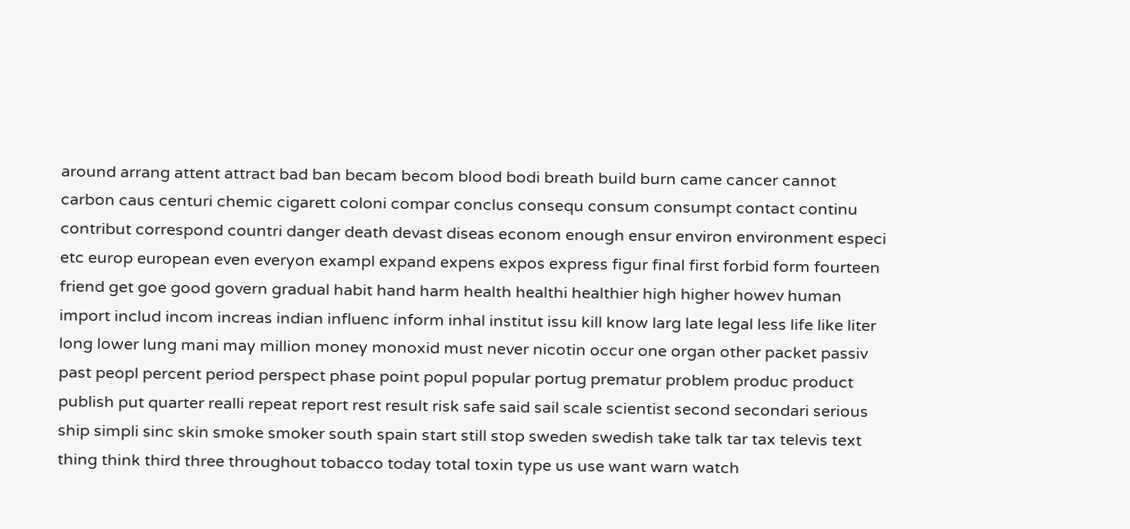around arrang attent attract bad ban becam becom blood bodi breath build burn came cancer cannot carbon caus centuri chemic cigarett coloni compar conclus consequ consum consumpt contact continu contribut correspond countri danger death devast diseas econom enough ensur environ environment especi etc europ european even everyon exampl expand expens expos express figur final first forbid form fourteen friend get goe good govern gradual habit hand harm health healthi healthier high higher howev human import includ incom increas indian influenc inform inhal institut issu kill know larg late legal less life like liter long lower lung mani may million money monoxid must never nicotin occur one organ other packet passiv past peopl percent period perspect phase point popul popular portug prematur problem produc product publish put quarter realli repeat report rest result risk safe said sail scale scientist second secondari serious ship simpli sinc skin smoke smoker south spain start still stop sweden swedish take talk tar tax televis text thing think third three throughout tobacco today total toxin type us use want warn watch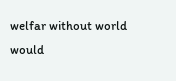welfar without world would